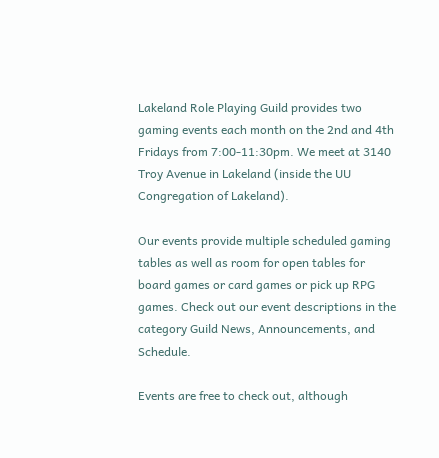Lakeland Role Playing Guild provides two gaming events each month on the 2nd and 4th Fridays from 7:00-11:30pm. We meet at 3140 Troy Avenue in Lakeland (inside the UU Congregation of Lakeland).

Our events provide multiple scheduled gaming tables as well as room for open tables for board games or card games or pick up RPG games. Check out our event descriptions in the category Guild News, Announcements, and Schedule.

Events are free to check out, although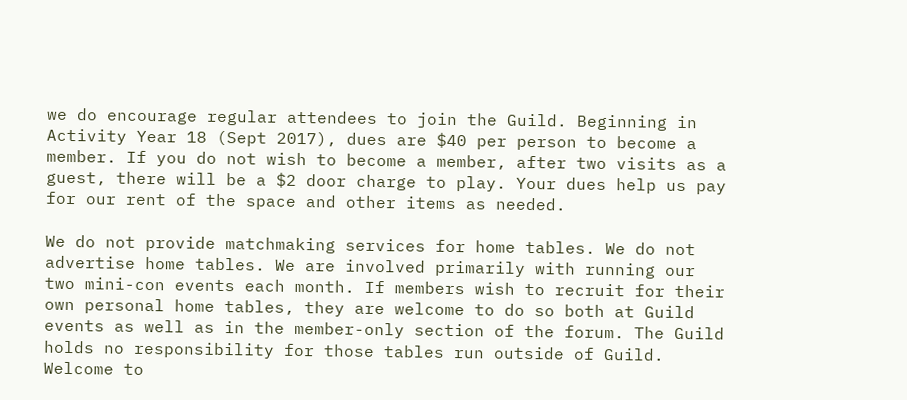we do encourage regular attendees to join the Guild. Beginning in Activity Year 18 (Sept 2017), dues are $40 per person to become a member. If you do not wish to become a member, after two visits as a guest, there will be a $2 door charge to play. Your dues help us pay for our rent of the space and other items as needed.

We do not provide matchmaking services for home tables. We do not advertise home tables. We are involved primarily with running our two mini-con events each month. If members wish to recruit for their own personal home tables, they are welcome to do so both at Guild events as well as in the member-only section of the forum. The Guild holds no responsibility for those tables run outside of Guild.
Welcome to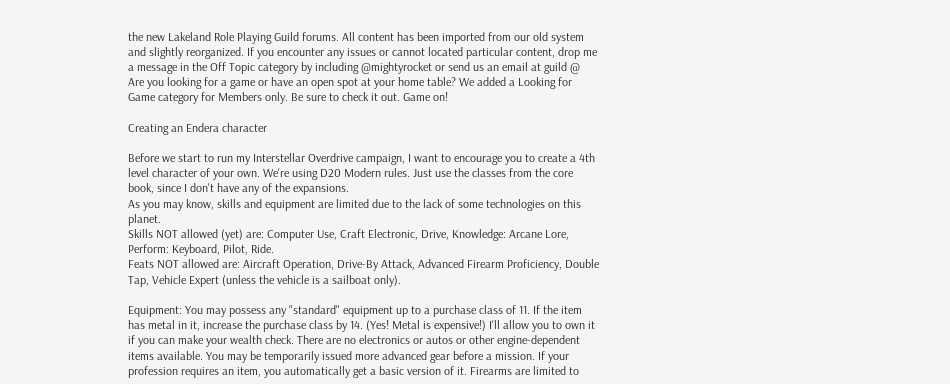the new Lakeland Role Playing Guild forums. All content has been imported from our old system and slightly reorganized. If you encounter any issues or cannot located particular content, drop me a message in the Off Topic category by including @mightyrocket or send us an email at guild @
Are you looking for a game or have an open spot at your home table? We added a Looking for Game category for Members only. Be sure to check it out. Game on!

Creating an Endera character

Before we start to run my Interstellar Overdrive campaign, I want to encourage you to create a 4th level character of your own. We're using D20 Modern rules. Just use the classes from the core book, since I don't have any of the expansions.
As you may know, skills and equipment are limited due to the lack of some technologies on this planet.
Skills NOT allowed (yet) are: Computer Use, Craft Electronic, Drive, Knowledge: Arcane Lore, Perform: Keyboard, Pilot, Ride.
Feats NOT allowed are: Aircraft Operation, Drive-By Attack, Advanced Firearm Proficiency, Double Tap, Vehicle Expert (unless the vehicle is a sailboat only).

Equipment: You may possess any "standard" equipment up to a purchase class of 11. If the item has metal in it, increase the purchase class by 14. (Yes! Metal is expensive!) I'll allow you to own it if you can make your wealth check. There are no electronics or autos or other engine-dependent items available. You may be temporarily issued more advanced gear before a mission. If your profession requires an item, you automatically get a basic version of it. Firearms are limited to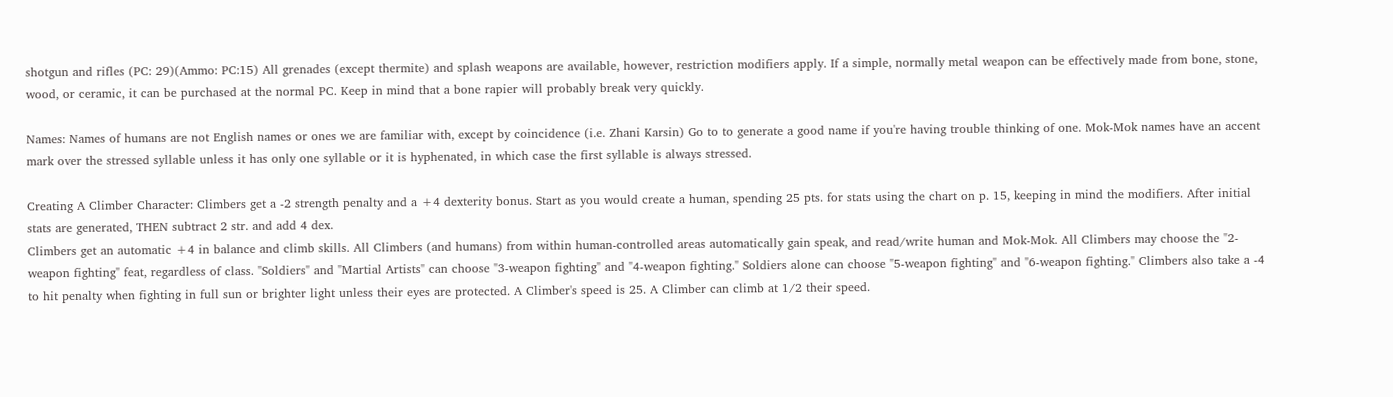shotgun and rifles (PC: 29)(Ammo: PC:15) All grenades (except thermite) and splash weapons are available, however, restriction modifiers apply. If a simple, normally metal weapon can be effectively made from bone, stone, wood, or ceramic, it can be purchased at the normal PC. Keep in mind that a bone rapier will probably break very quickly.

Names: Names of humans are not English names or ones we are familiar with, except by coincidence (i.e. Zhani Karsin) Go to to generate a good name if you're having trouble thinking of one. Mok-Mok names have an accent mark over the stressed syllable unless it has only one syllable or it is hyphenated, in which case the first syllable is always stressed.

Creating A Climber Character: Climbers get a -2 strength penalty and a +4 dexterity bonus. Start as you would create a human, spending 25 pts. for stats using the chart on p. 15, keeping in mind the modifiers. After initial stats are generated, THEN subtract 2 str. and add 4 dex.
Climbers get an automatic +4 in balance and climb skills. All Climbers (and humans) from within human-controlled areas automatically gain speak, and read/write human and Mok-Mok. All Climbers may choose the "2-weapon fighting" feat, regardless of class. "Soldiers" and "Martial Artists" can choose "3-weapon fighting" and "4-weapon fighting." Soldiers alone can choose "5-weapon fighting" and "6-weapon fighting." Climbers also take a -4 to hit penalty when fighting in full sun or brighter light unless their eyes are protected. A Climber's speed is 25. A Climber can climb at 1/2 their speed.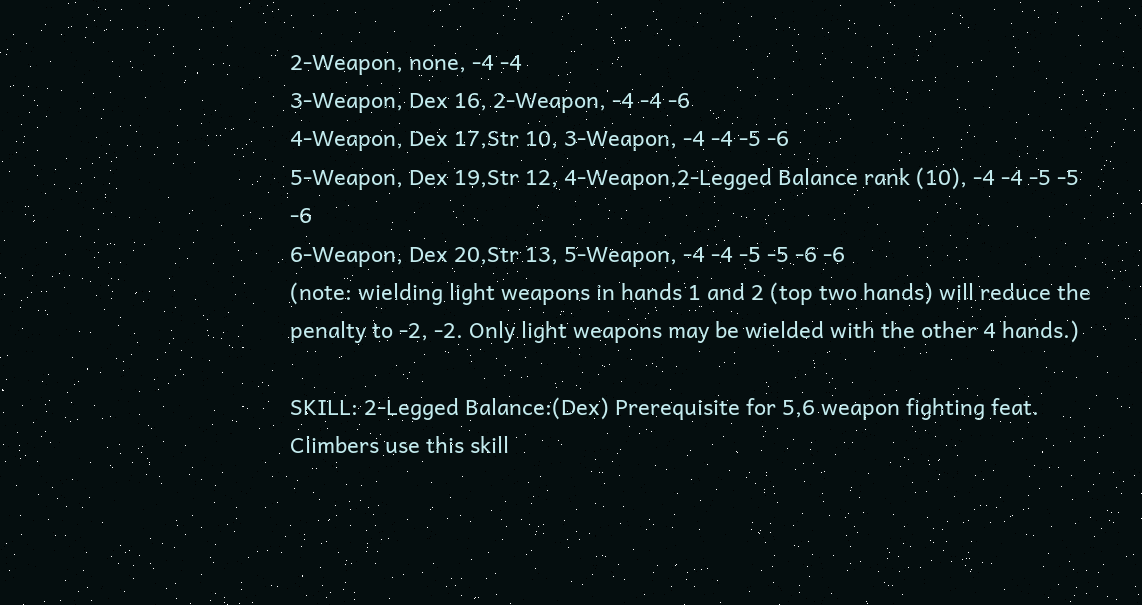2-Weapon, none, -4 -4
3-Weapon, Dex 16, 2-Weapon, -4 -4 -6
4-Weapon, Dex 17,Str 10, 3-Weapon, -4 -4 -5 -6
5-Weapon, Dex 19,Str 12, 4-Weapon,2-Legged Balance rank (10), -4 -4 -5 -5 -6
6-Weapon, Dex 20,Str 13, 5-Weapon, -4 -4 -5 -5 -6 -6
(note: wielding light weapons in hands 1 and 2 (top two hands) will reduce the penalty to -2, -2. Only light weapons may be wielded with the other 4 hands.)

SKILL: 2-Legged Balance:(Dex) Prerequisite for 5,6 weapon fighting feat. Climbers use this skill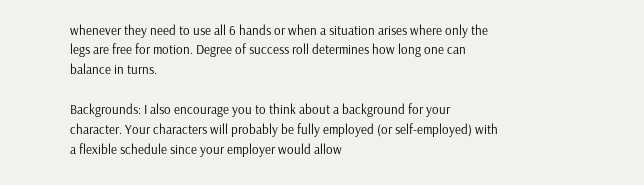whenever they need to use all 6 hands or when a situation arises where only the legs are free for motion. Degree of success roll determines how long one can balance in turns.

Backgrounds: I also encourage you to think about a background for your character. Your characters will probably be fully employed (or self-employed) with a flexible schedule since your employer would allow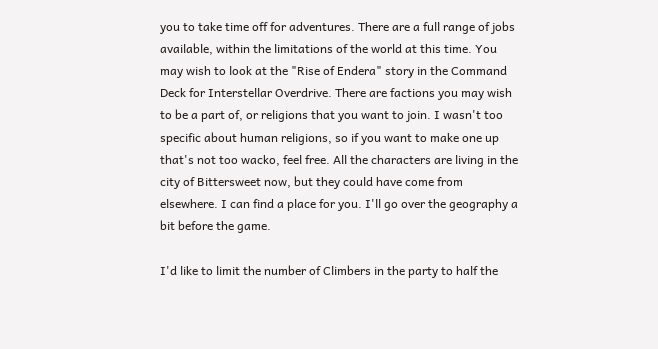you to take time off for adventures. There are a full range of jobs available, within the limitations of the world at this time. You may wish to look at the "Rise of Endera" story in the Command Deck for Interstellar Overdrive. There are factions you may wish to be a part of, or religions that you want to join. I wasn't too specific about human religions, so if you want to make one up that's not too wacko, feel free. All the characters are living in the city of Bittersweet now, but they could have come from elsewhere. I can find a place for you. I'll go over the geography a bit before the game.

I'd like to limit the number of Climbers in the party to half the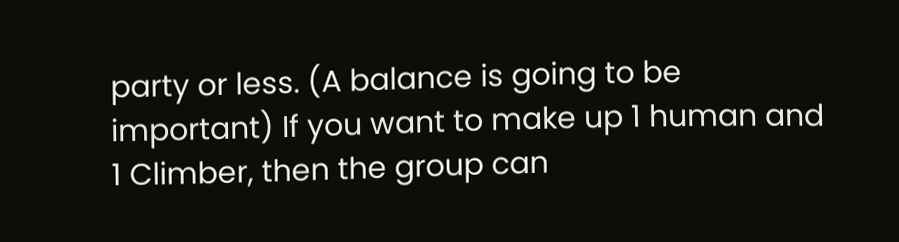party or less. (A balance is going to be important) If you want to make up 1 human and 1 Climber, then the group can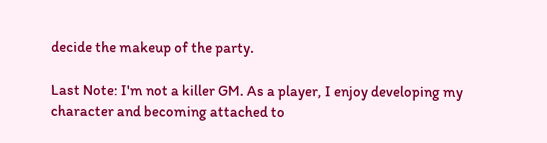decide the makeup of the party.

Last Note: I'm not a killer GM. As a player, I enjoy developing my character and becoming attached to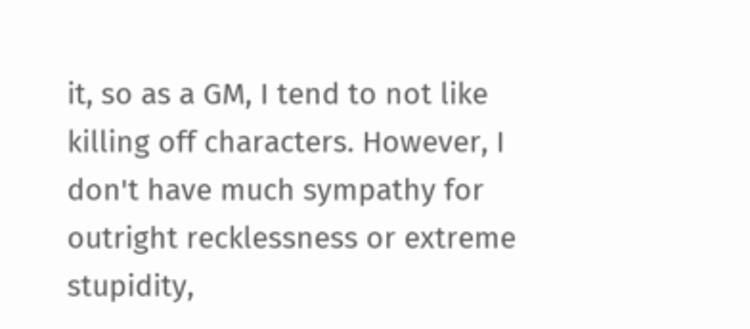it, so as a GM, I tend to not like killing off characters. However, I don't have much sympathy for outright recklessness or extreme stupidity,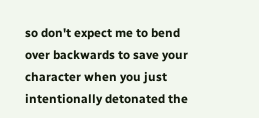so don't expect me to bend over backwards to save your character when you just intentionally detonated the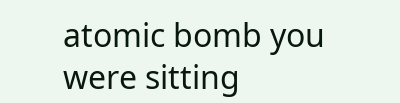atomic bomb you were sitting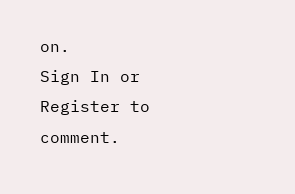on.
Sign In or Register to comment.